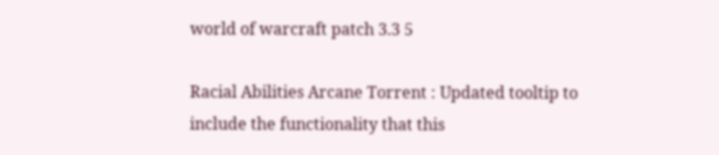world of warcraft patch 3.3 5

Racial Abilities Arcane Torrent : Updated tooltip to include the functionality that this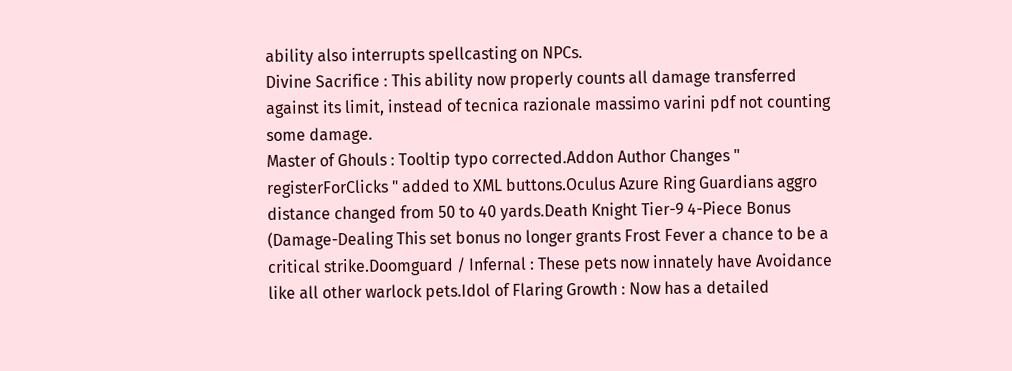ability also interrupts spellcasting on NPCs.
Divine Sacrifice : This ability now properly counts all damage transferred against its limit, instead of tecnica razionale massimo varini pdf not counting some damage.
Master of Ghouls : Tooltip typo corrected.Addon Author Changes " registerForClicks " added to XML buttons.Oculus Azure Ring Guardians aggro distance changed from 50 to 40 yards.Death Knight Tier-9 4-Piece Bonus (Damage-Dealing This set bonus no longer grants Frost Fever a chance to be a critical strike.Doomguard / Infernal : These pets now innately have Avoidance like all other warlock pets.Idol of Flaring Growth : Now has a detailed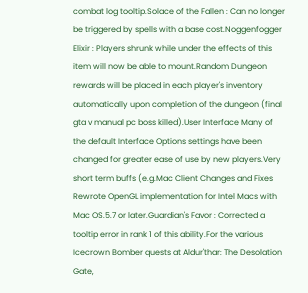combat log tooltip.Solace of the Fallen : Can no longer be triggered by spells with a base cost.Noggenfogger Elixir : Players shrunk while under the effects of this item will now be able to mount.Random Dungeon rewards will be placed in each player's inventory automatically upon completion of the dungeon (final gta v manual pc boss killed).User Interface Many of the default Interface Options settings have been changed for greater ease of use by new players.Very short term buffs (e.g.Mac Client Changes and Fixes Rewrote OpenGL implementation for Intel Macs with Mac OS.5.7 or later.Guardian's Favor : Corrected a tooltip error in rank 1 of this ability.For the various Icecrown Bomber quests at Aldur'thar: The Desolation Gate,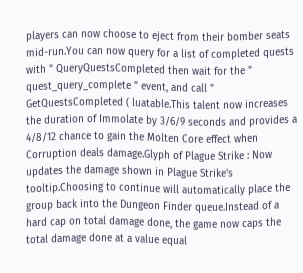players can now choose to eject from their bomber seats mid-run.You can now query for a list of completed quests with " QueryQuestsCompleted then wait for the " quest_query_complete " event, and call " GetQuestsCompleted ( luatable.This talent now increases the duration of Immolate by 3/6/9 seconds and provides a 4/8/12 chance to gain the Molten Core effect when Corruption deals damage.Glyph of Plague Strike : Now updates the damage shown in Plague Strike's tooltip.Choosing to continue will automatically place the group back into the Dungeon Finder queue.Instead of a hard cap on total damage done, the game now caps the total damage done at a value equal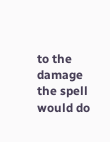to the damage the spell would do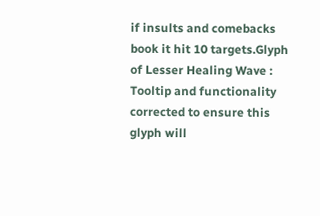if insults and comebacks book it hit 10 targets.Glyph of Lesser Healing Wave : Tooltip and functionality corrected to ensure this glyph will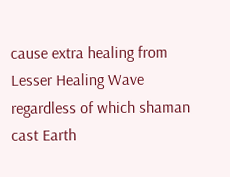cause extra healing from Lesser Healing Wave regardless of which shaman cast Earth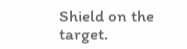Shield on the target.